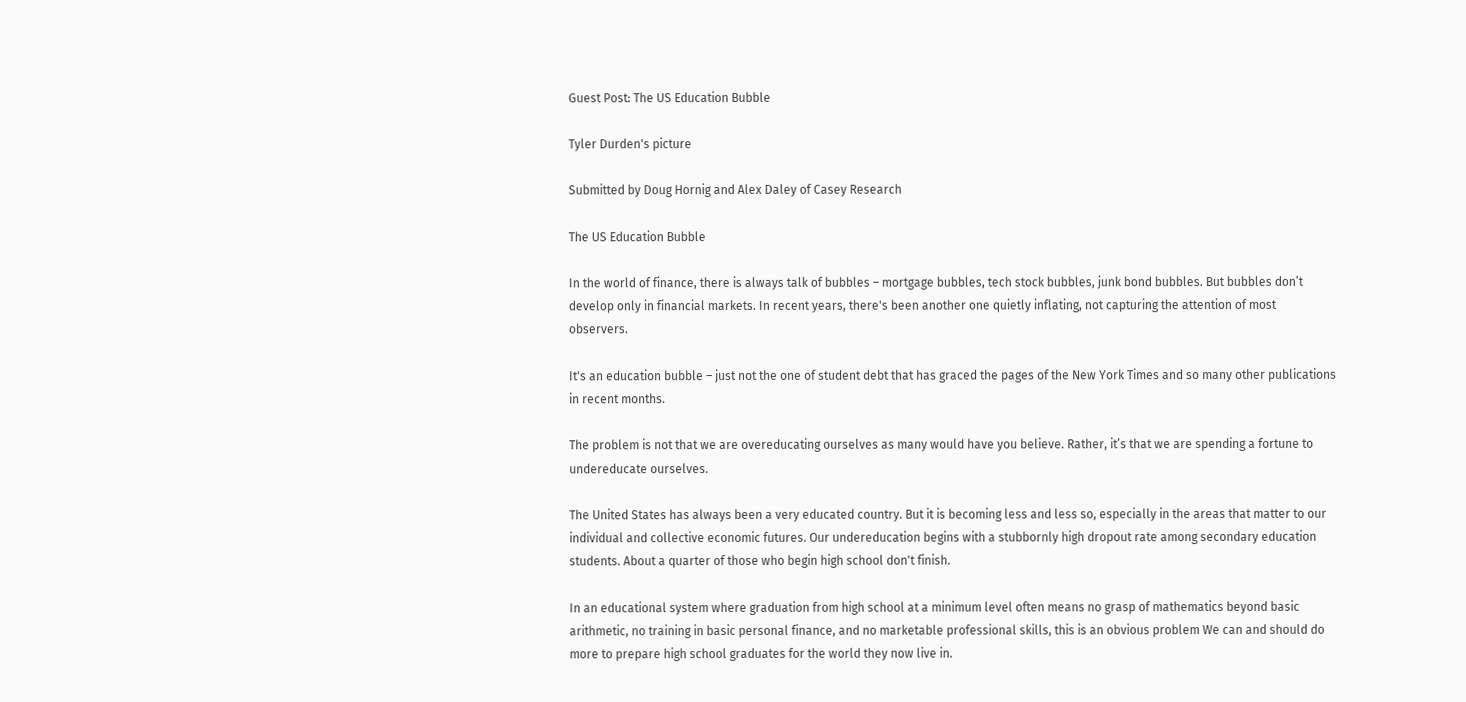Guest Post: The US Education Bubble

Tyler Durden's picture

Submitted by Doug Hornig and Alex Daley of Casey Research

The US Education Bubble

In the world of finance, there is always talk of bubbles – mortgage bubbles, tech stock bubbles, junk bond bubbles. But bubbles don’t develop only in financial markets. In recent years, there's been another one quietly inflating, not capturing the attention of most observers.

It's an education bubble – just not the one of student debt that has graced the pages of the New York Times and so many other publications in recent months.

The problem is not that we are overeducating ourselves as many would have you believe. Rather, it’s that we are spending a fortune to undereducate ourselves.

The United States has always been a very educated country. But it is becoming less and less so, especially in the areas that matter to our individual and collective economic futures. Our undereducation begins with a stubbornly high dropout rate among secondary education students. About a quarter of those who begin high school don't finish.

In an educational system where graduation from high school at a minimum level often means no grasp of mathematics beyond basic arithmetic, no training in basic personal finance, and no marketable professional skills, this is an obvious problem We can and should do more to prepare high school graduates for the world they now live in.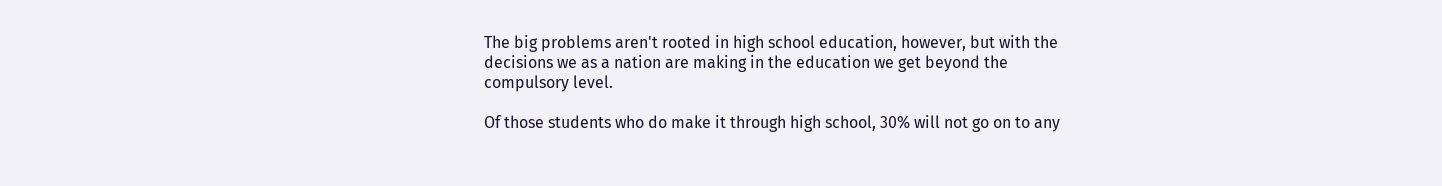The big problems aren't rooted in high school education, however, but with the decisions we as a nation are making in the education we get beyond the compulsory level.

Of those students who do make it through high school, 30% will not go on to any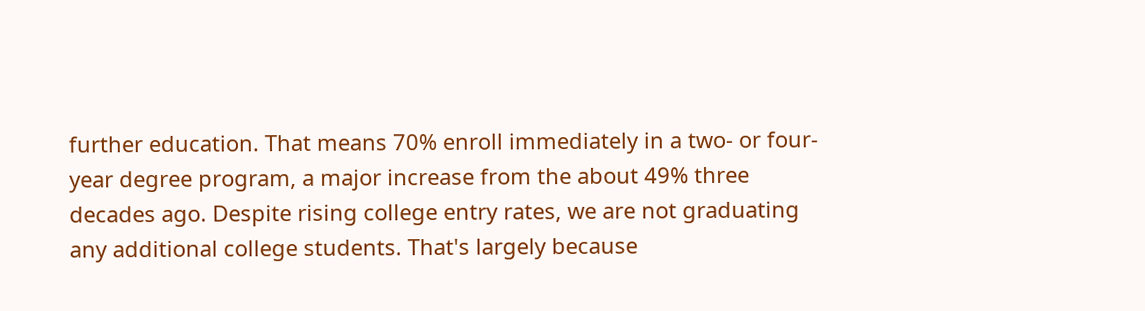further education. That means 70% enroll immediately in a two- or four-year degree program, a major increase from the about 49% three decades ago. Despite rising college entry rates, we are not graduating any additional college students. That's largely because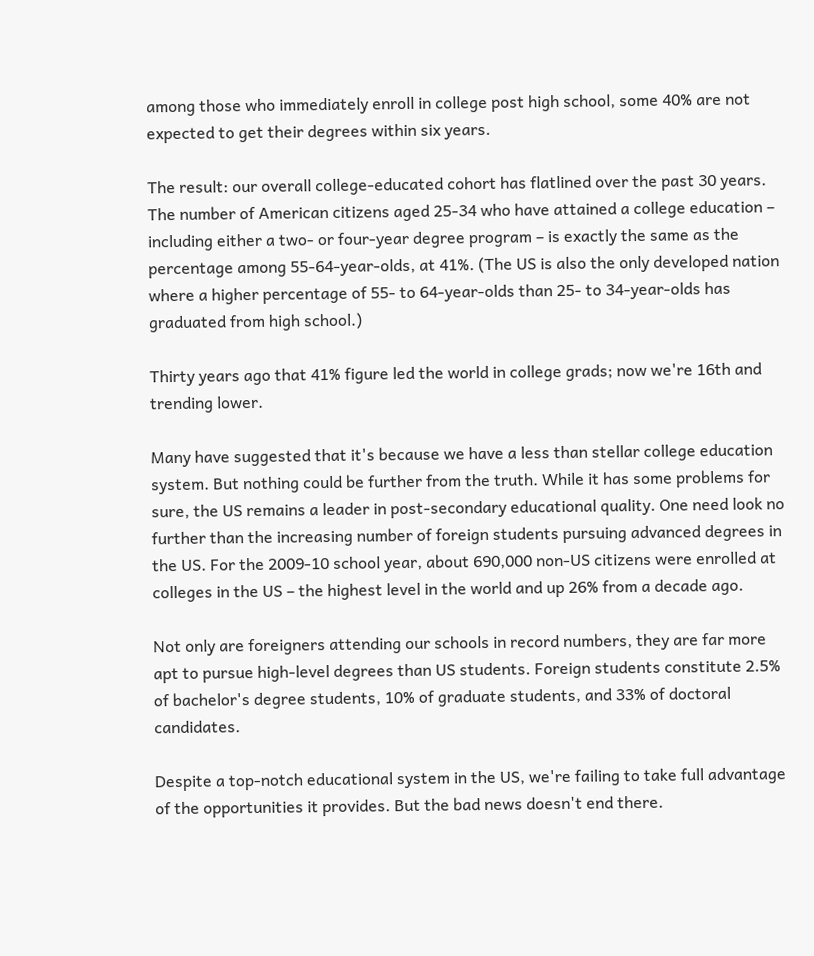among those who immediately enroll in college post high school, some 40% are not expected to get their degrees within six years.

The result: our overall college-educated cohort has flatlined over the past 30 years. The number of American citizens aged 25-34 who have attained a college education – including either a two- or four-year degree program – is exactly the same as the percentage among 55-64-year-olds, at 41%. (The US is also the only developed nation where a higher percentage of 55- to 64-year-olds than 25- to 34-year-olds has graduated from high school.)

Thirty years ago that 41% figure led the world in college grads; now we're 16th and trending lower.

Many have suggested that it's because we have a less than stellar college education system. But nothing could be further from the truth. While it has some problems for sure, the US remains a leader in post-secondary educational quality. One need look no further than the increasing number of foreign students pursuing advanced degrees in the US. For the 2009-10 school year, about 690,000 non-US citizens were enrolled at colleges in the US – the highest level in the world and up 26% from a decade ago.

Not only are foreigners attending our schools in record numbers, they are far more apt to pursue high-level degrees than US students. Foreign students constitute 2.5% of bachelor's degree students, 10% of graduate students, and 33% of doctoral candidates.

Despite a top-notch educational system in the US, we're failing to take full advantage of the opportunities it provides. But the bad news doesn't end there.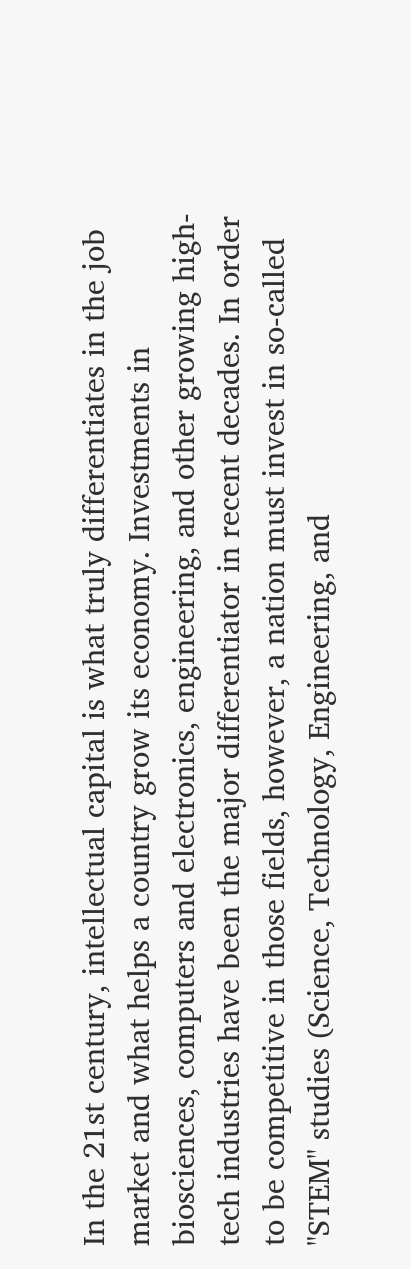In the 21st century, intellectual capital is what truly differentiates in the job market and what helps a country grow its economy. Investments in biosciences, computers and electronics, engineering, and other growing high-tech industries have been the major differentiator in recent decades. In order to be competitive in those fields, however, a nation must invest in so-called "STEM" studies (Science, Technology, Engineering, and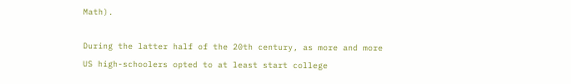Math).

During the latter half of the 20th century, as more and more US high-schoolers opted to at least start college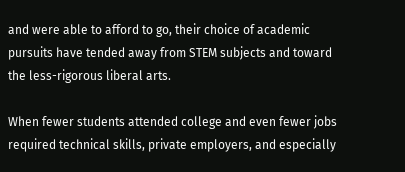and were able to afford to go, their choice of academic pursuits have tended away from STEM subjects and toward the less-rigorous liberal arts.

When fewer students attended college and even fewer jobs required technical skills, private employers, and especially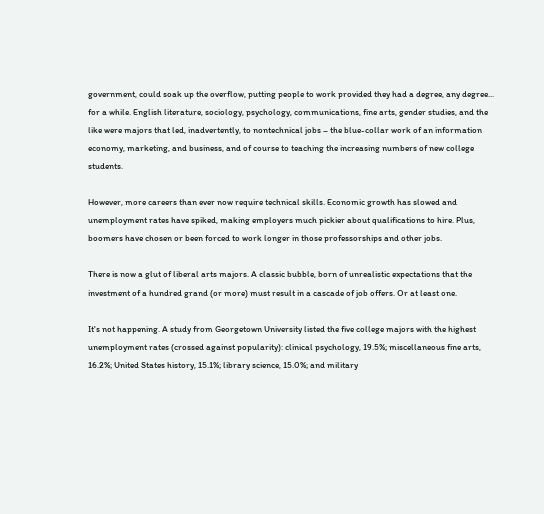government, could soak up the overflow, putting people to work provided they had a degree, any degree... for a while. English literature, sociology, psychology, communications, fine arts, gender studies, and the like were majors that led, inadvertently, to nontechnical jobs – the blue-collar work of an information economy, marketing, and business, and of course to teaching the increasing numbers of new college students.

However, more careers than ever now require technical skills. Economic growth has slowed and unemployment rates have spiked, making employers much pickier about qualifications to hire. Plus, boomers have chosen or been forced to work longer in those professorships and other jobs.

There is now a glut of liberal arts majors. A classic bubble, born of unrealistic expectations that the investment of a hundred grand (or more) must result in a cascade of job offers. Or at least one.

It's not happening. A study from Georgetown University listed the five college majors with the highest unemployment rates (crossed against popularity): clinical psychology, 19.5%; miscellaneous fine arts, 16.2%; United States history, 15.1%; library science, 15.0%; and military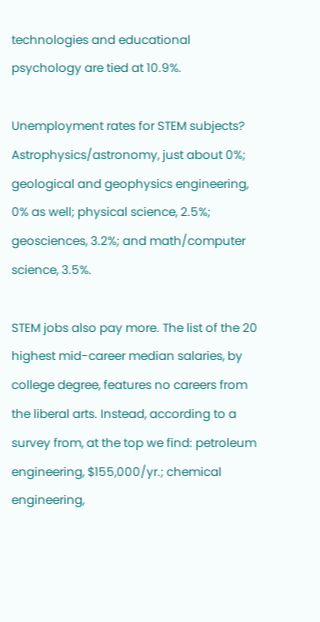technologies and educational psychology are tied at 10.9%.

Unemployment rates for STEM subjects? Astrophysics/astronomy, just about 0%; geological and geophysics engineering, 0% as well; physical science, 2.5%; geosciences, 3.2%; and math/computer science, 3.5%.

STEM jobs also pay more. The list of the 20 highest mid-career median salaries, by college degree, features no careers from the liberal arts. Instead, according to a survey from, at the top we find: petroleum engineering, $155,000/yr.; chemical engineering,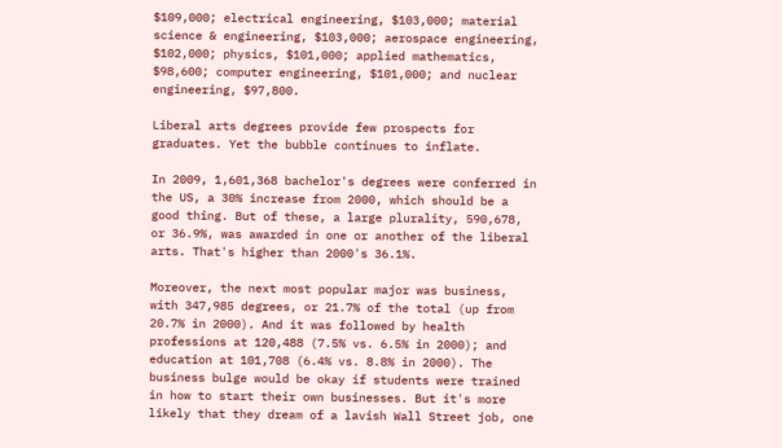$109,000; electrical engineering, $103,000; material science & engineering, $103,000; aerospace engineering, $102,000; physics, $101,000; applied mathematics, $98,600; computer engineering, $101,000; and nuclear engineering, $97,800.

Liberal arts degrees provide few prospects for graduates. Yet the bubble continues to inflate.

In 2009, 1,601,368 bachelor's degrees were conferred in the US, a 30% increase from 2000, which should be a good thing. But of these, a large plurality, 590,678, or 36.9%, was awarded in one or another of the liberal arts. That's higher than 2000's 36.1%.

Moreover, the next most popular major was business, with 347,985 degrees, or 21.7% of the total (up from 20.7% in 2000). And it was followed by health professions at 120,488 (7.5% vs. 6.5% in 2000); and education at 101,708 (6.4% vs. 8.8% in 2000). The business bulge would be okay if students were trained in how to start their own businesses. But it's more likely that they dream of a lavish Wall Street job, one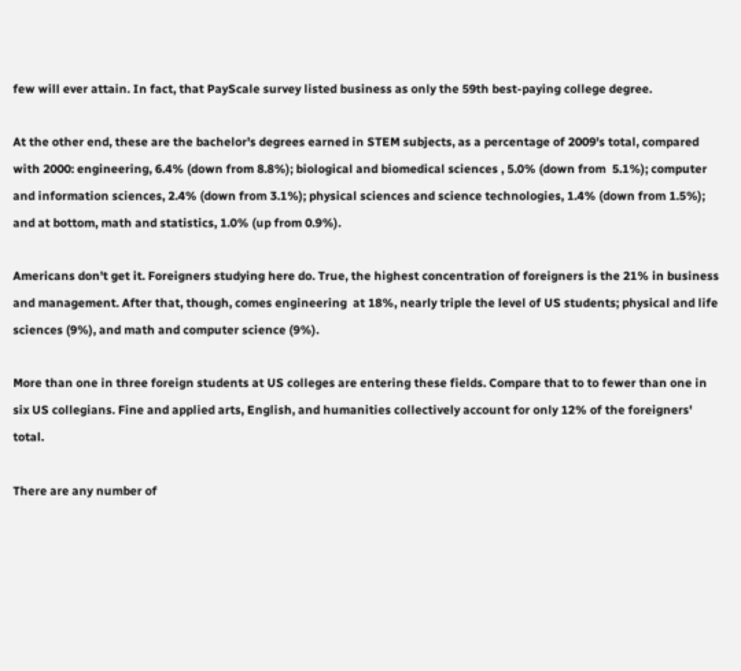few will ever attain. In fact, that PayScale survey listed business as only the 59th best-paying college degree.

At the other end, these are the bachelor's degrees earned in STEM subjects, as a percentage of 2009's total, compared with 2000: engineering, 6.4% (down from 8.8%); biological and biomedical sciences , 5.0% (down from  5.1%); computer and information sciences, 2.4% (down from 3.1%); physical sciences and science technologies, 1.4% (down from 1.5%); and at bottom, math and statistics, 1.0% (up from 0.9%).

Americans don't get it. Foreigners studying here do. True, the highest concentration of foreigners is the 21% in business and management. After that, though, comes engineering  at 18%, nearly triple the level of US students; physical and life sciences (9%), and math and computer science (9%).

More than one in three foreign students at US colleges are entering these fields. Compare that to to fewer than one in six US collegians. Fine and applied arts, English, and humanities collectively account for only 12% of the foreigners' total.

There are any number of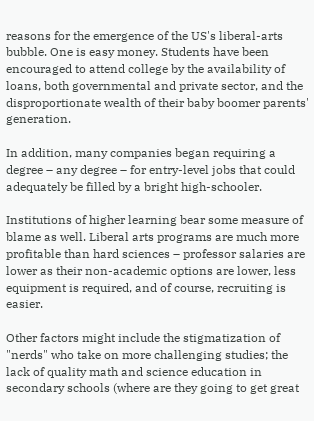reasons for the emergence of the US's liberal-arts bubble. One is easy money. Students have been encouraged to attend college by the availability of loans, both governmental and private sector, and the disproportionate wealth of their baby boomer parents' generation.

In addition, many companies began requiring a degree – any degree – for entry-level jobs that could adequately be filled by a bright high-schooler.

Institutions of higher learning bear some measure of blame as well. Liberal arts programs are much more profitable than hard sciences – professor salaries are lower as their non-academic options are lower, less equipment is required, and of course, recruiting is easier.

Other factors might include the stigmatization of "nerds" who take on more challenging studies; the lack of quality math and science education in secondary schools (where are they going to get great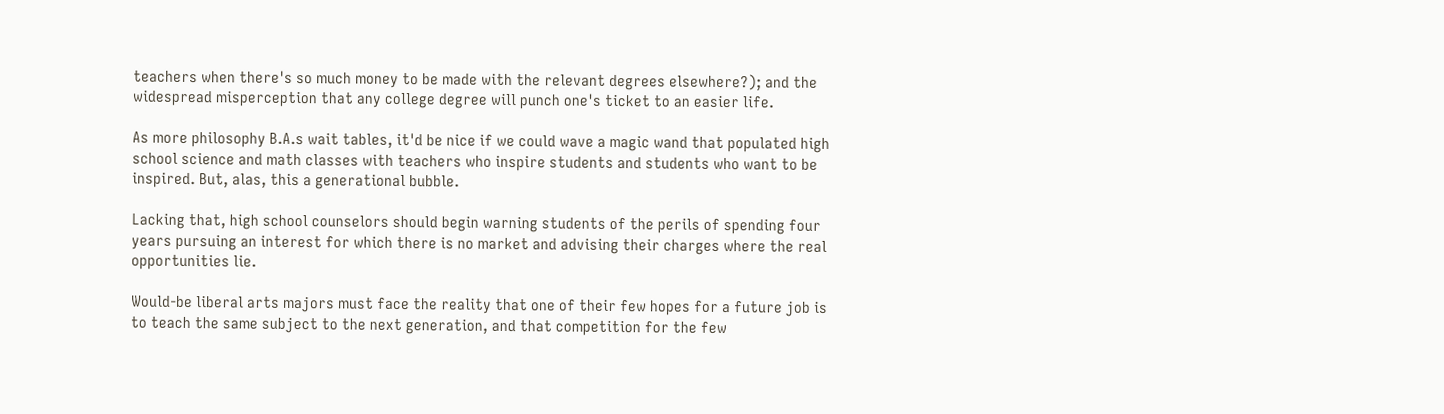teachers when there's so much money to be made with the relevant degrees elsewhere?); and the widespread misperception that any college degree will punch one's ticket to an easier life.

As more philosophy B.A.s wait tables, it'd be nice if we could wave a magic wand that populated high school science and math classes with teachers who inspire students and students who want to be inspired. But, alas, this a generational bubble.

Lacking that, high school counselors should begin warning students of the perils of spending four years pursuing an interest for which there is no market and advising their charges where the real opportunities lie.

Would-be liberal arts majors must face the reality that one of their few hopes for a future job is to teach the same subject to the next generation, and that competition for the few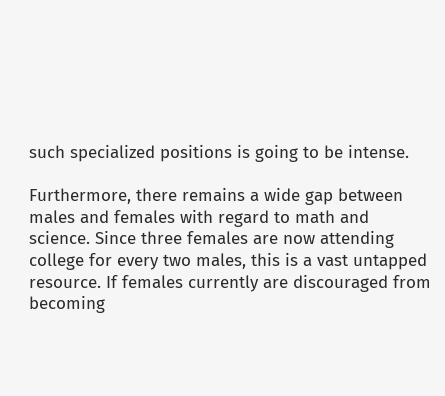such specialized positions is going to be intense.

Furthermore, there remains a wide gap between males and females with regard to math and science. Since three females are now attending college for every two males, this is a vast untapped resource. If females currently are discouraged from becoming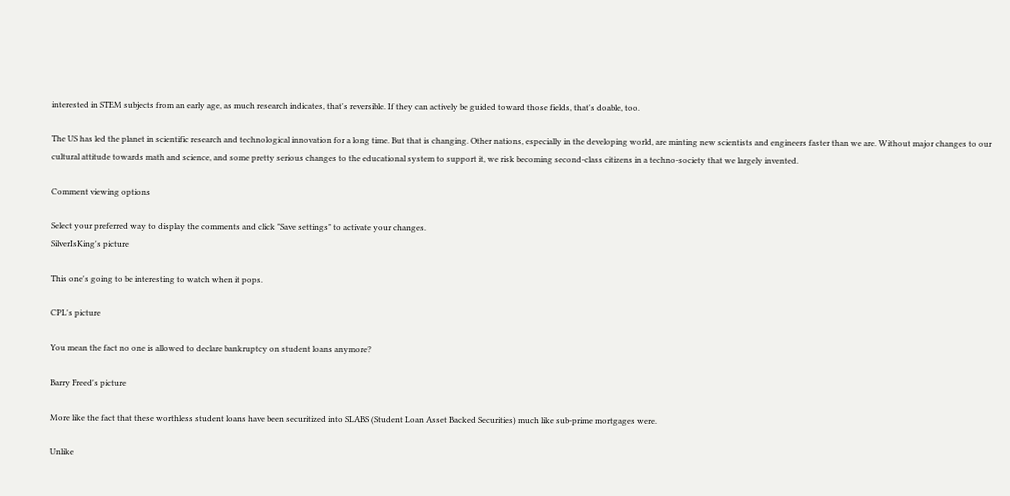interested in STEM subjects from an early age, as much research indicates, that's reversible. If they can actively be guided toward those fields, that's doable, too.

The US has led the planet in scientific research and technological innovation for a long time. But that is changing. Other nations, especially in the developing world, are minting new scientists and engineers faster than we are. Without major changes to our cultural attitude towards math and science, and some pretty serious changes to the educational system to support it, we risk becoming second-class citizens in a techno-society that we largely invented.

Comment viewing options

Select your preferred way to display the comments and click "Save settings" to activate your changes.
SilverIsKing's picture

This one's going to be interesting to watch when it pops.

CPL's picture

You mean the fact no one is allowed to declare bankruptcy on student loans anymore?

Barry Freed's picture

More like the fact that these worthless student loans have been securitized into SLABS (Student Loan Asset Backed Securities) much like sub-prime mortgages were.

Unlike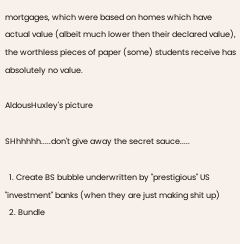mortgages, which were based on homes which have actual value (albeit much lower then their declared value), the worthless pieces of paper (some) students receive has absolutely no value.

AldousHuxley's picture

SHhhhhh.....don't give away the secret sauce.....

  1. Create BS bubble underwritten by "prestigious" US "investment" banks (when they are just making shit up)
  2. Bundle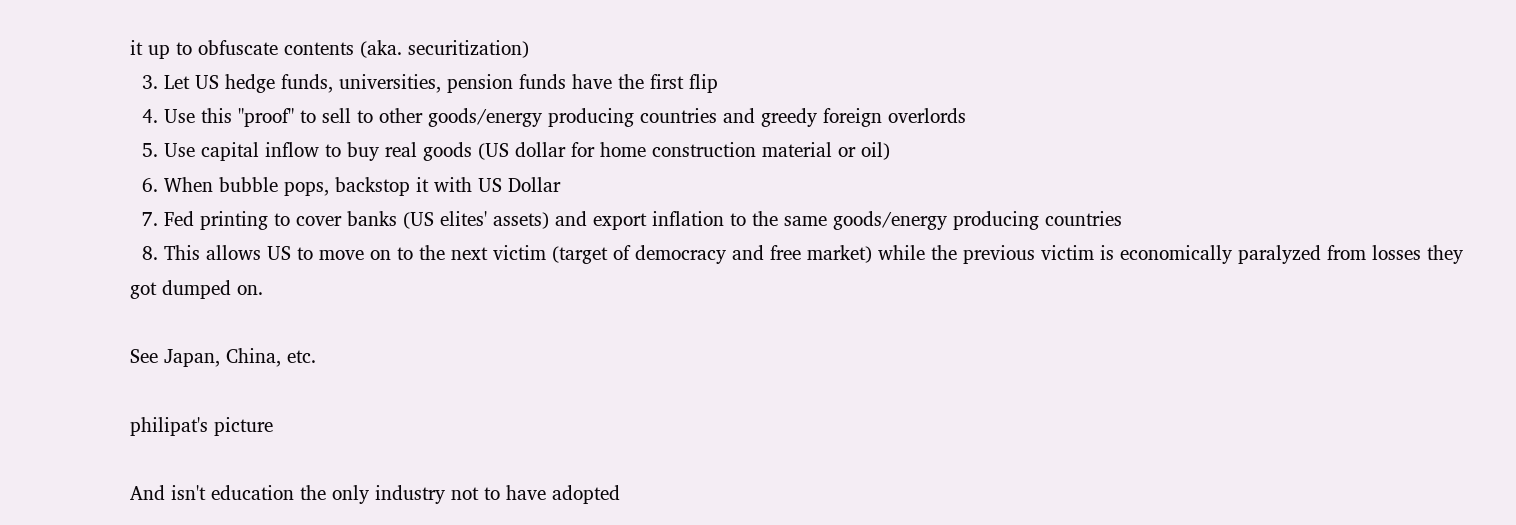it up to obfuscate contents (aka. securitization)
  3. Let US hedge funds, universities, pension funds have the first flip
  4. Use this "proof" to sell to other goods/energy producing countries and greedy foreign overlords
  5. Use capital inflow to buy real goods (US dollar for home construction material or oil)
  6. When bubble pops, backstop it with US Dollar
  7. Fed printing to cover banks (US elites' assets) and export inflation to the same goods/energy producing countries
  8. This allows US to move on to the next victim (target of democracy and free market) while the previous victim is economically paralyzed from losses they got dumped on.

See Japan, China, etc.

philipat's picture

And isn't education the only industry not to have adopted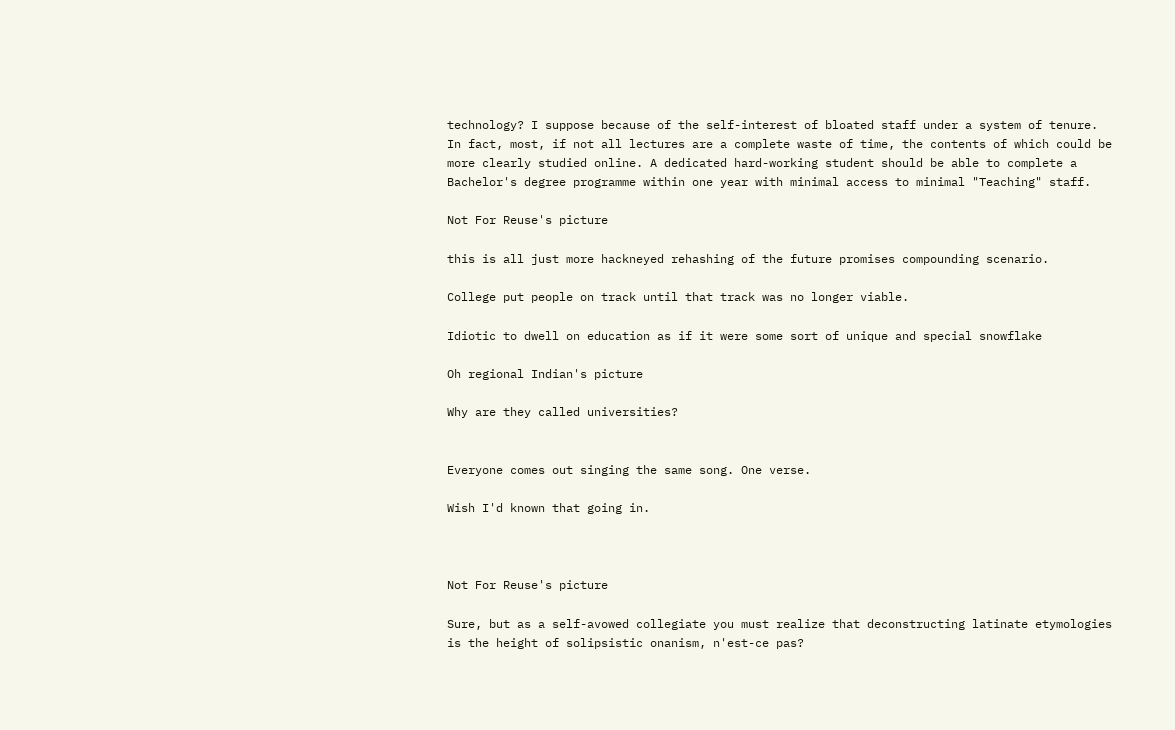technology? I suppose because of the self-interest of bloated staff under a system of tenure. In fact, most, if not all lectures are a complete waste of time, the contents of which could be more clearly studied online. A dedicated hard-working student should be able to complete a Bachelor's degree programme within one year with minimal access to minimal "Teaching" staff.

Not For Reuse's picture

this is all just more hackneyed rehashing of the future promises compounding scenario.

College put people on track until that track was no longer viable.

Idiotic to dwell on education as if it were some sort of unique and special snowflake

Oh regional Indian's picture

Why are they called universities?


Everyone comes out singing the same song. One verse.

Wish I'd known that going in.



Not For Reuse's picture

Sure, but as a self-avowed collegiate you must realize that deconstructing latinate etymologies is the height of solipsistic onanism, n'est-ce pas?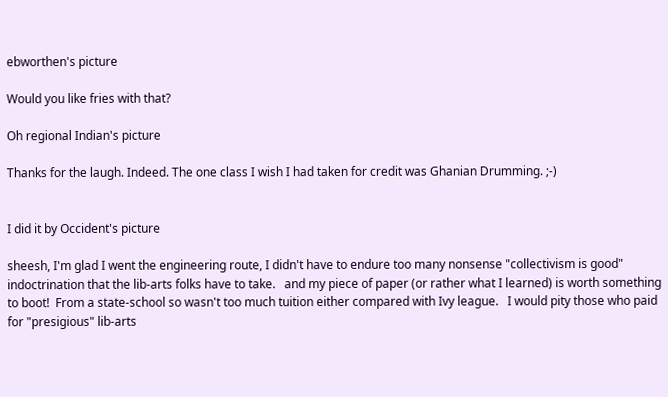ebworthen's picture

Would you like fries with that?

Oh regional Indian's picture

Thanks for the laugh. Indeed. The one class I wish I had taken for credit was Ghanian Drumming. ;-)


I did it by Occident's picture

sheesh, I'm glad I went the engineering route, I didn't have to endure too many nonsense "collectivism is good" indoctrination that the lib-arts folks have to take.   and my piece of paper (or rather what I learned) is worth something to boot!  From a state-school so wasn't too much tuition either compared with Ivy league.   I would pity those who paid for "presigious" lib-arts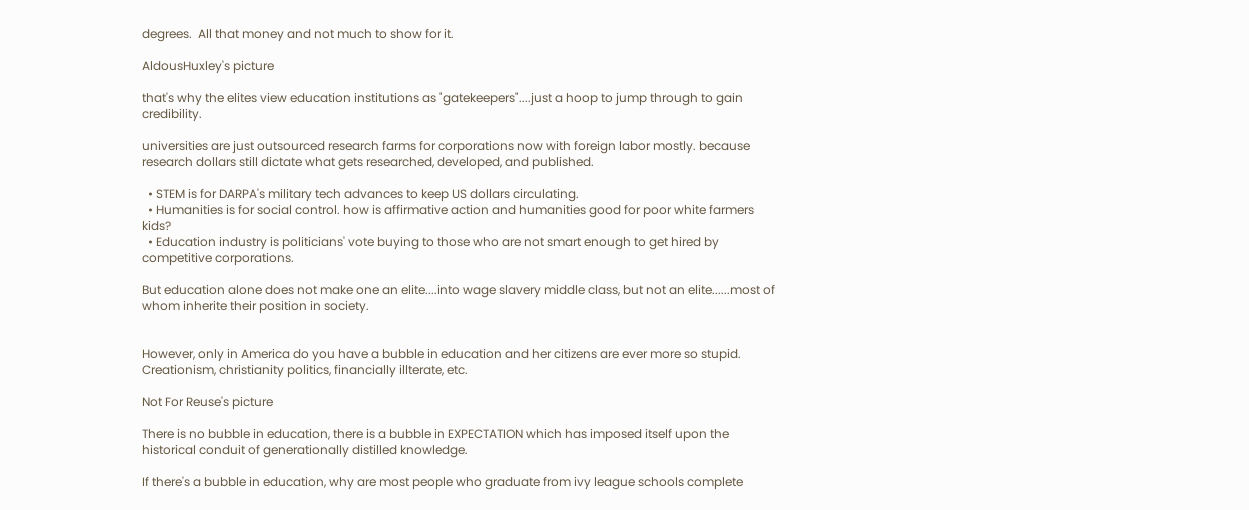degrees.  All that money and not much to show for it.

AldousHuxley's picture

that's why the elites view education institutions as "gatekeepers"....just a hoop to jump through to gain credibility.

universities are just outsourced research farms for corporations now with foreign labor mostly. because research dollars still dictate what gets researched, developed, and published.

  • STEM is for DARPA's military tech advances to keep US dollars circulating.
  • Humanities is for social control. how is affirmative action and humanities good for poor white farmers kids?
  • Education industry is politicians' vote buying to those who are not smart enough to get hired by competitive corporations.

But education alone does not make one an elite....into wage slavery middle class, but not an elite......most of whom inherite their position in society.


However, only in America do you have a bubble in education and her citizens are ever more so stupid. Creationism, christianity politics, financially illterate, etc.

Not For Reuse's picture

There is no bubble in education, there is a bubble in EXPECTATION which has imposed itself upon the historical conduit of generationally distilled knowledge.

If there's a bubble in education, why are most people who graduate from ivy league schools complete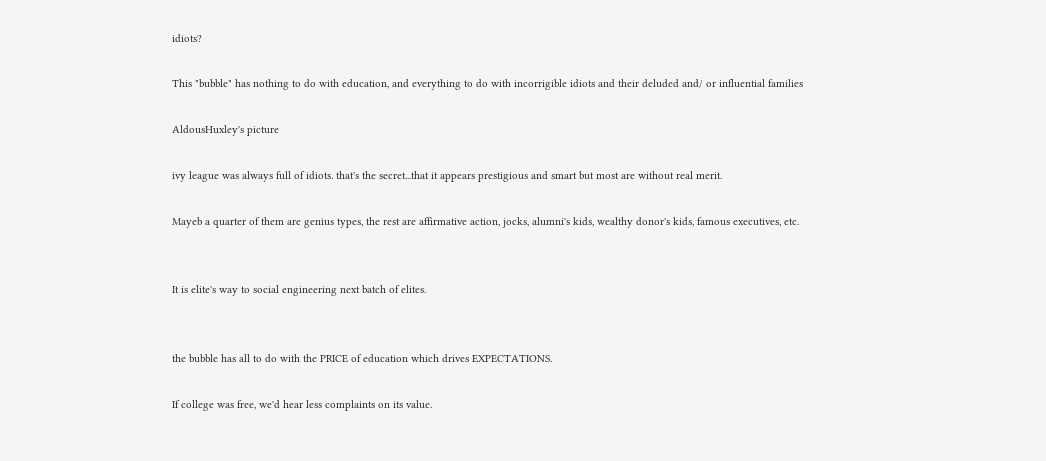idiots?

This "bubble" has nothing to do with education, and everything to do with incorrigible idiots and their deluded and/ or influential families

AldousHuxley's picture

ivy league was always full of idiots. that's the secret...that it appears prestigious and smart but most are without real merit.

Mayeb a quarter of them are genius types, the rest are affirmative action, jocks, alumni's kids, wealthy donor's kids, famous executives, etc.


It is elite's way to social engineering next batch of elites.


the bubble has all to do with the PRICE of education which drives EXPECTATIONS.

If college was free, we'd hear less complaints on its value.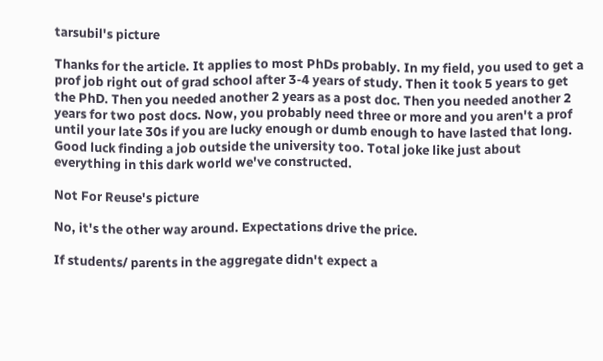tarsubil's picture

Thanks for the article. It applies to most PhDs probably. In my field, you used to get a prof job right out of grad school after 3-4 years of study. Then it took 5 years to get the PhD. Then you needed another 2 years as a post doc. Then you needed another 2 years for two post docs. Now, you probably need three or more and you aren't a prof until your late 30s if you are lucky enough or dumb enough to have lasted that long. Good luck finding a job outside the university too. Total joke like just about everything in this dark world we've constructed.

Not For Reuse's picture

No, it's the other way around. Expectations drive the price.

If students/ parents in the aggregate didn't expect a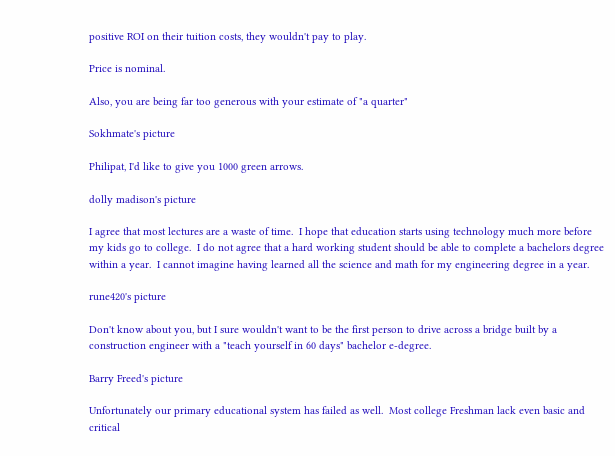positive ROI on their tuition costs, they wouldn't pay to play.

Price is nominal.

Also, you are being far too generous with your estimate of "a quarter"

Sokhmate's picture

Philipat, I'd like to give you 1000 green arrows.

dolly madison's picture

I agree that most lectures are a waste of time.  I hope that education starts using technology much more before my kids go to college.  I do not agree that a hard working student should be able to complete a bachelors degree within a year.  I cannot imagine having learned all the science and math for my engineering degree in a year.

rune420's picture

Don't know about you, but I sure wouldn't want to be the first person to drive across a bridge built by a construction engineer with a "teach yourself in 60 days" bachelor e-degree.

Barry Freed's picture

Unfortunately our primary educational system has failed as well.  Most college Freshman lack even basic and critical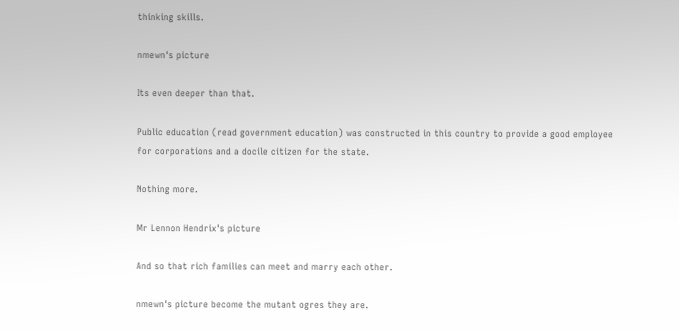thinking skills.

nmewn's picture

Its even deeper than that.

Public education (read government education) was constructed in this country to provide a good employee for corporations and a docile citizen for the state.

Nothing more.

Mr Lennon Hendrix's picture

And so that rich families can meet and marry each other.

nmewn's picture become the mutant ogres they are.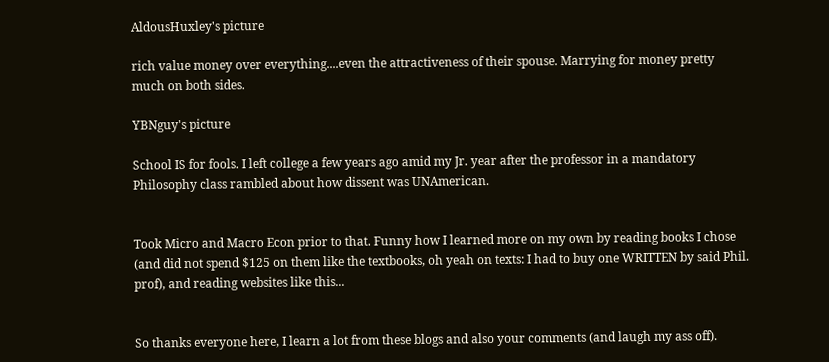AldousHuxley's picture

rich value money over everything....even the attractiveness of their spouse. Marrying for money pretty much on both sides.

YBNguy's picture

School IS for fools. I left college a few years ago amid my Jr. year after the professor in a mandatory Philosophy class rambled about how dissent was UNAmerican.


Took Micro and Macro Econ prior to that. Funny how I learned more on my own by reading books I chose (and did not spend $125 on them like the textbooks, oh yeah on texts: I had to buy one WRITTEN by said Phil. prof), and reading websites like this...


So thanks everyone here, I learn a lot from these blogs and also your comments (and laugh my ass off).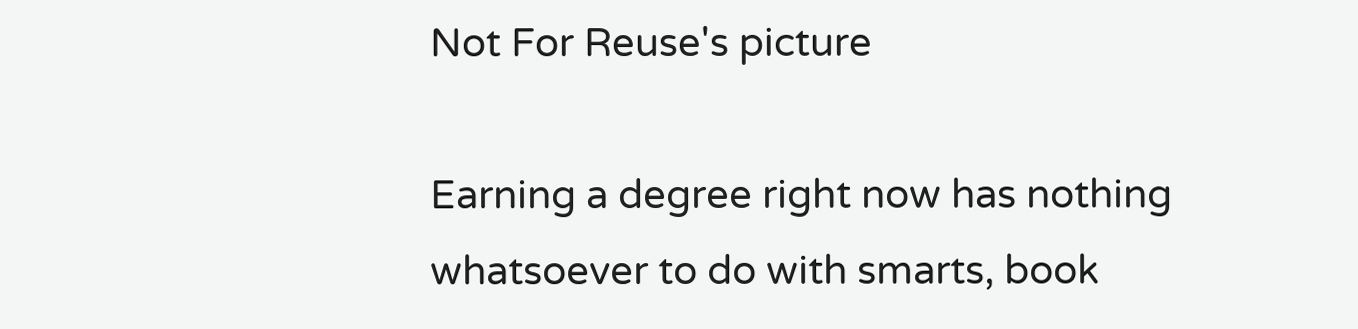Not For Reuse's picture

Earning a degree right now has nothing whatsoever to do with smarts, book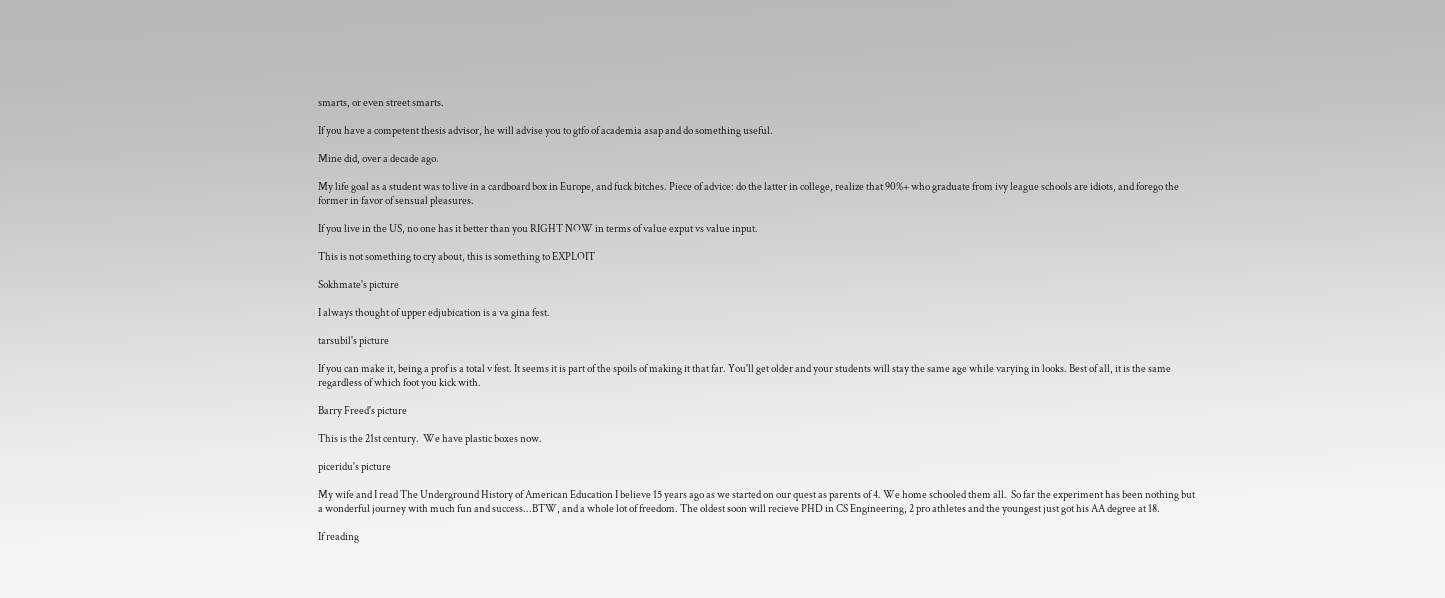smarts, or even street smarts.

If you have a competent thesis advisor, he will advise you to gtfo of academia asap and do something useful.

Mine did, over a decade ago.

My life goal as a student was to live in a cardboard box in Europe, and fuck bitches. Piece of advice: do the latter in college, realize that 90%+ who graduate from ivy league schools are idiots, and forego the former in favor of sensual pleasures.

If you live in the US, no one has it better than you RIGHT NOW in terms of value exput vs value input.

This is not something to cry about, this is something to EXPLOIT

Sokhmate's picture

I always thought of upper edjubication is a va gina fest.

tarsubil's picture

If you can make it, being a prof is a total v fest. It seems it is part of the spoils of making it that far. You'll get older and your students will stay the same age while varying in looks. Best of all, it is the same regardless of which foot you kick with.

Barry Freed's picture

This is the 21st century.  We have plastic boxes now.

piceridu's picture

My wife and I read The Underground History of American Education I believe 15 years ago as we started on our quest as parents of 4. We home schooled them all.  So far the experiment has been nothing but a wonderful journey with much fun and success...BTW, and a whole lot of freedom. The oldest soon will recieve PHD in CS Engineering, 2 pro athletes and the youngest just got his AA degree at 18.

If reading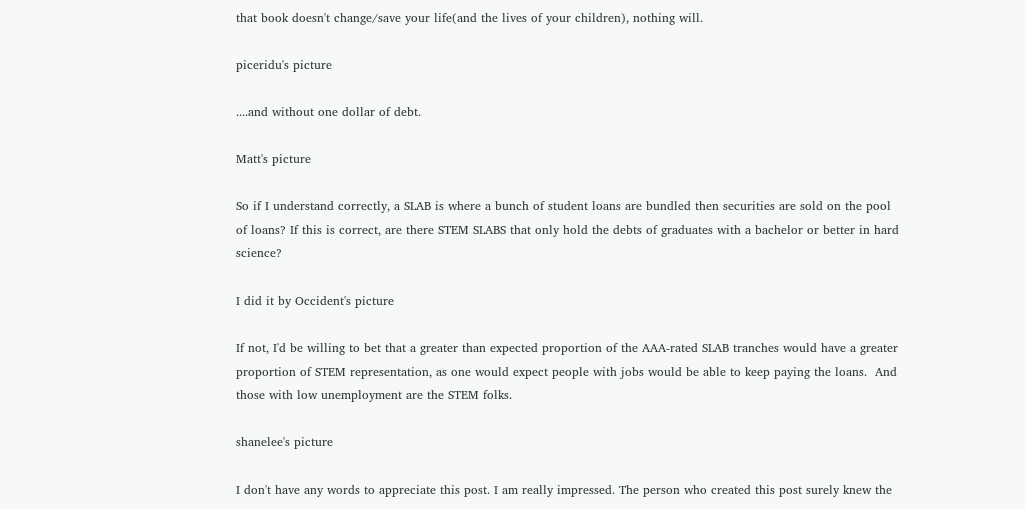that book doesn't change/save your life(and the lives of your children), nothing will.

piceridu's picture

....and without one dollar of debt.

Matt's picture

So if I understand correctly, a SLAB is where a bunch of student loans are bundled then securities are sold on the pool of loans? If this is correct, are there STEM SLABS that only hold the debts of graduates with a bachelor or better in hard science?

I did it by Occident's picture

If not, I'd be willing to bet that a greater than expected proportion of the AAA-rated SLAB tranches would have a greater proportion of STEM representation, as one would expect people with jobs would be able to keep paying the loans.  And those with low unemployment are the STEM folks.

shanelee's picture

I don't have any words to appreciate this post. I am really impressed. The person who created this post surely knew the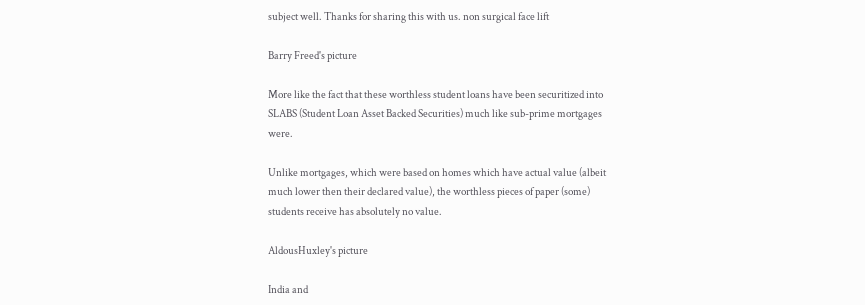subject well. Thanks for sharing this with us. non surgical face lift

Barry Freed's picture

More like the fact that these worthless student loans have been securitized into SLABS (Student Loan Asset Backed Securities) much like sub-prime mortgages were.

Unlike mortgages, which were based on homes which have actual value (albeit much lower then their declared value), the worthless pieces of paper (some) students receive has absolutely no value.

AldousHuxley's picture

India and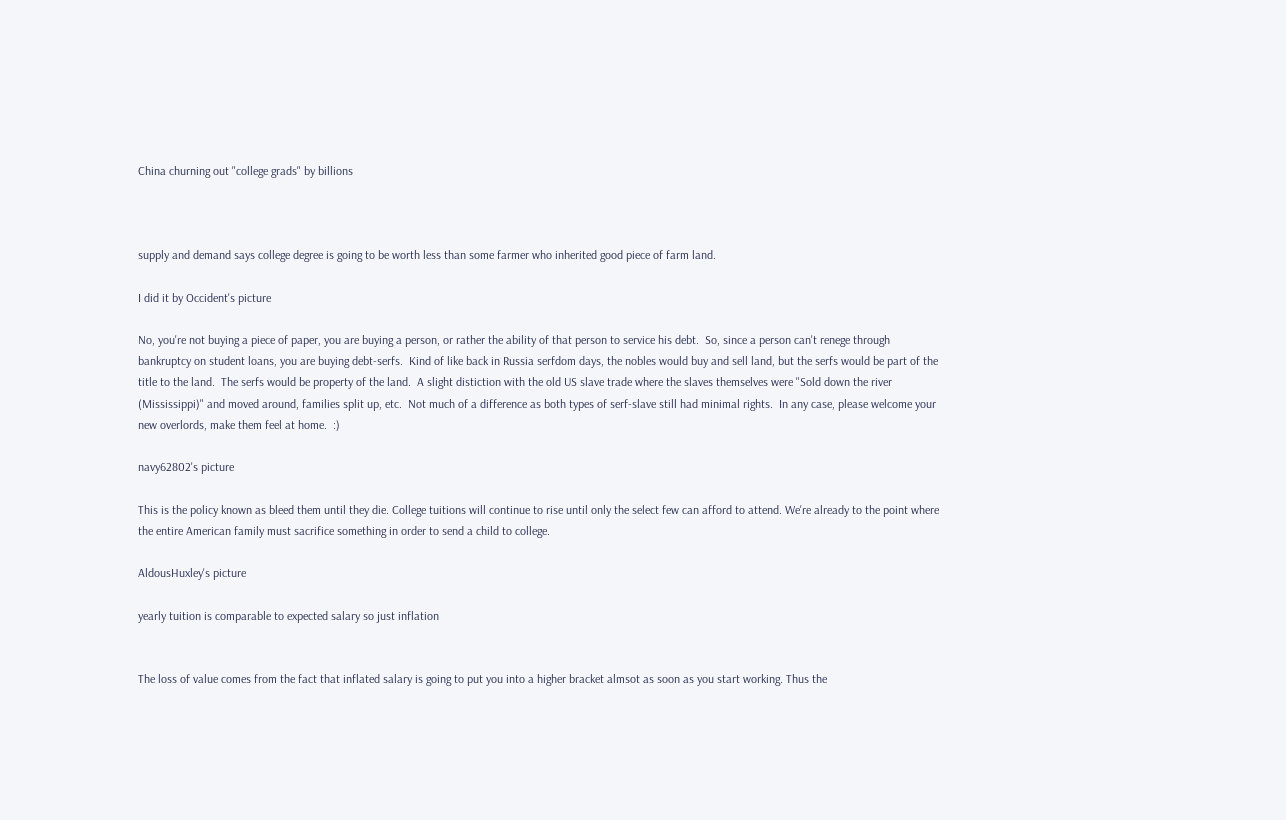China churning out "college grads" by billions



supply and demand says college degree is going to be worth less than some farmer who inherited good piece of farm land.

I did it by Occident's picture

No, you're not buying a piece of paper, you are buying a person, or rather the ability of that person to service his debt.  So, since a person can't renege through bankruptcy on student loans, you are buying debt-serfs.  Kind of like back in Russia serfdom days, the nobles would buy and sell land, but the serfs would be part of the title to the land.  The serfs would be property of the land.  A slight distiction with the old US slave trade where the slaves themselves were "Sold down the river (Mississippi)" and moved around, families split up, etc.  Not much of a difference as both types of serf-slave still had minimal rights.  In any case, please welcome your new overlords, make them feel at home.  :)

navy62802's picture

This is the policy known as bleed them until they die. College tuitions will continue to rise until only the select few can afford to attend. We're already to the point where the entire American family must sacrifice something in order to send a child to college.

AldousHuxley's picture

yearly tuition is comparable to expected salary so just inflation


The loss of value comes from the fact that inflated salary is going to put you into a higher bracket almsot as soon as you start working. Thus the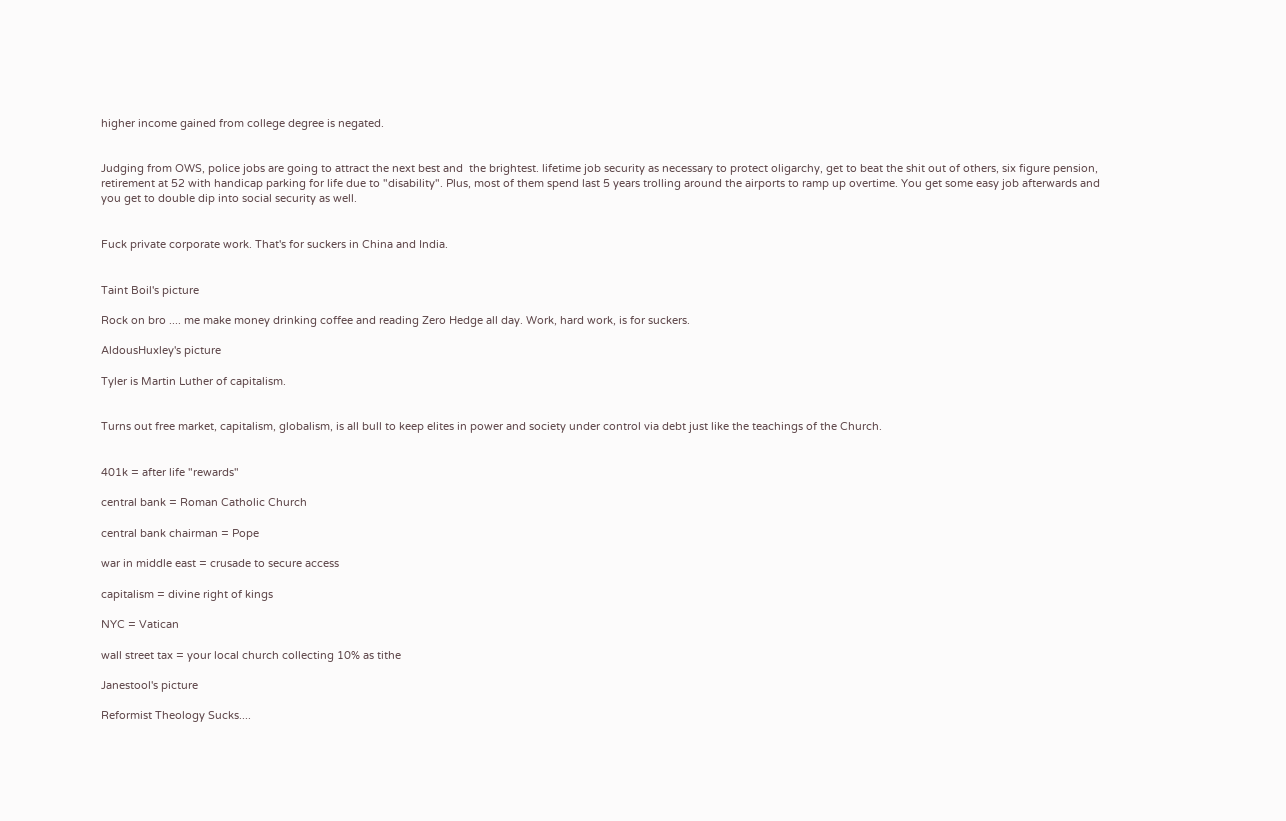higher income gained from college degree is negated.


Judging from OWS, police jobs are going to attract the next best and  the brightest. lifetime job security as necessary to protect oligarchy, get to beat the shit out of others, six figure pension, retirement at 52 with handicap parking for life due to "disability". Plus, most of them spend last 5 years trolling around the airports to ramp up overtime. You get some easy job afterwards and you get to double dip into social security as well.


Fuck private corporate work. That's for suckers in China and India.


Taint Boil's picture

Rock on bro .... me make money drinking coffee and reading Zero Hedge all day. Work, hard work, is for suckers.

AldousHuxley's picture

Tyler is Martin Luther of capitalism.


Turns out free market, capitalism, globalism, is all bull to keep elites in power and society under control via debt just like the teachings of the Church.


401k = after life "rewards"

central bank = Roman Catholic Church

central bank chairman = Pope

war in middle east = crusade to secure access

capitalism = divine right of kings

NYC = Vatican

wall street tax = your local church collecting 10% as tithe

Janestool's picture

Reformist Theology Sucks....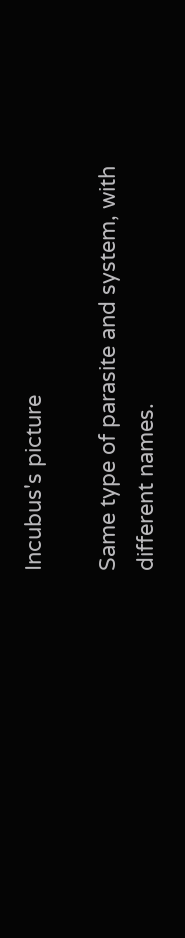Incubus's picture

Same type of parasite and system, with different names.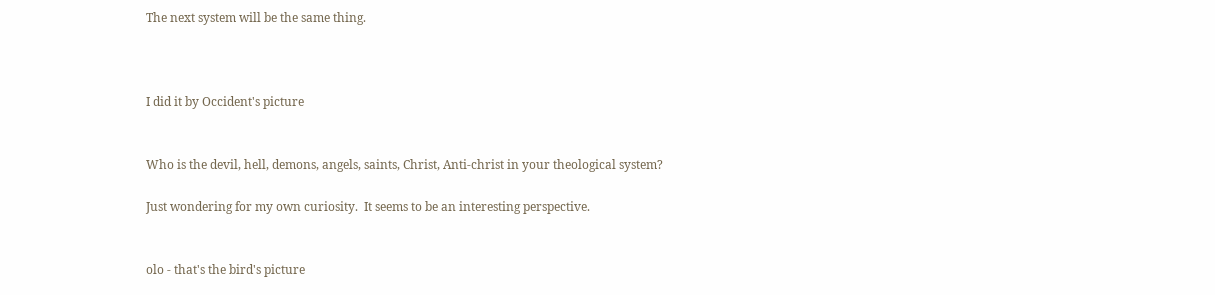The next system will be the same thing.



I did it by Occident's picture


Who is the devil, hell, demons, angels, saints, Christ, Anti-christ in your theological system?

Just wondering for my own curiosity.  It seems to be an interesting perspective.


olo - that's the bird's picture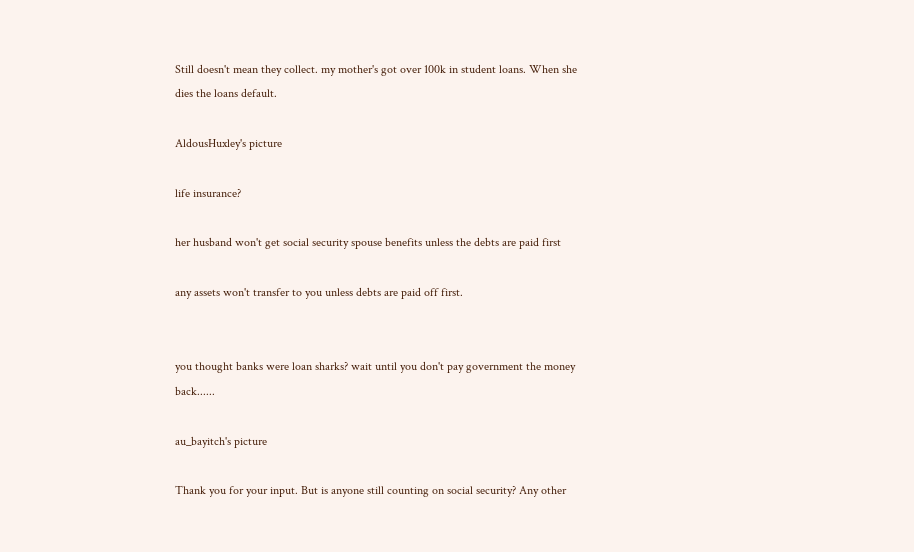Still doesn't mean they collect. my mother's got over 100k in student loans. When she dies the loans default.

AldousHuxley's picture

life insurance?

her husband won't get social security spouse benefits unless the debts are paid first

any assets won't transfer to you unless debts are paid off first.


you thought banks were loan sharks? wait until you don't pay government the money back......

au_bayitch's picture

Thank you for your input. But is anyone still counting on social security? Any other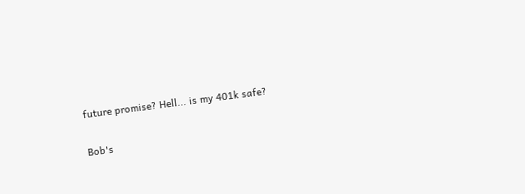future promise? Hell... is my 401k safe?

Bob's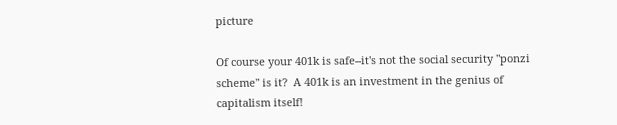picture

Of course your 401k is safe--it's not the social security "ponzi scheme" is it?  A 401k is an investment in the genius of capitalism itself!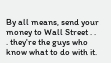By all means, send your money to Wall Street . . . they're the guys who know what to do with it.